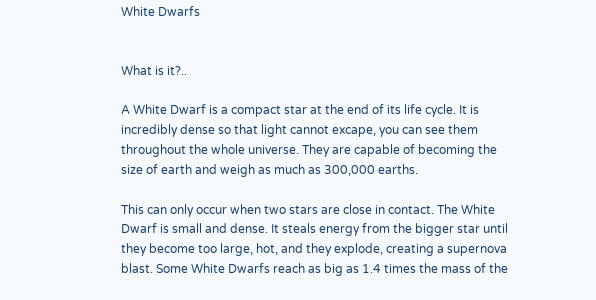White Dwarfs


What is it?..

A White Dwarf is a compact star at the end of its life cycle. It is incredibly dense so that light cannot excape, you can see them throughout the whole universe. They are capable of becoming the size of earth and weigh as much as 300,000 earths.

This can only occur when two stars are close in contact. The White Dwarf is small and dense. It steals energy from the bigger star until they become too large, hot, and they explode, creating a supernova blast. Some White Dwarfs reach as big as 1.4 times the mass of the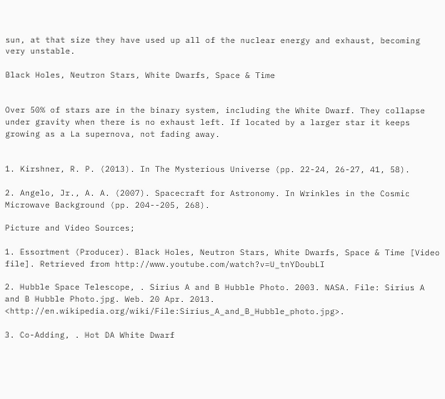sun, at that size they have used up all of the nuclear energy and exhaust, becoming very unstable.

Black Holes, Neutron Stars, White Dwarfs, Space & Time


Over 50% of stars are in the binary system, including the White Dwarf. They collapse under gravity when there is no exhaust left. If located by a larger star it keeps growing as a La supernova, not fading away.


1. Kirshner, R. P. (2013). In The Mysterious Universe (pp. 22-24, 26-27, 41, 58).

2. Angelo, Jr., A. A. (2007). Spacecraft for Astronomy. In Wrinkles in the Cosmic Microwave Background (pp. 204--205, 268).

Picture and Video Sources;

1. Essortment (Producer). Black Holes, Neutron Stars, White Dwarfs, Space & Time [Video file]. Retrieved from http://www.youtube.com/watch?v=U_tnYDoubLI

2. Hubble Space Telescope, . Sirius A and B Hubble Photo. 2003. NASA. File: Sirius A and B Hubble Photo.jpg. Web. 20 Apr. 2013. <http://en.wikipedia.org/wiki/File:Sirius_A_and_B_Hubble_photo.jpg>.

3. Co-Adding, . Hot DA White Dwarf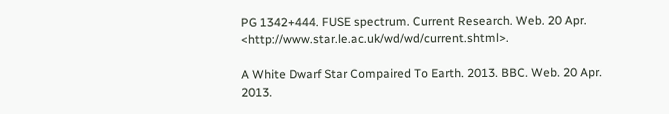PG 1342+444. FUSE spectrum. Current Research. Web. 20 Apr. <http://www.star.le.ac.uk/wd/wd/current.shtml>.

A White Dwarf Star Compaired To Earth. 2013. BBC. Web. 20 Apr. 2013.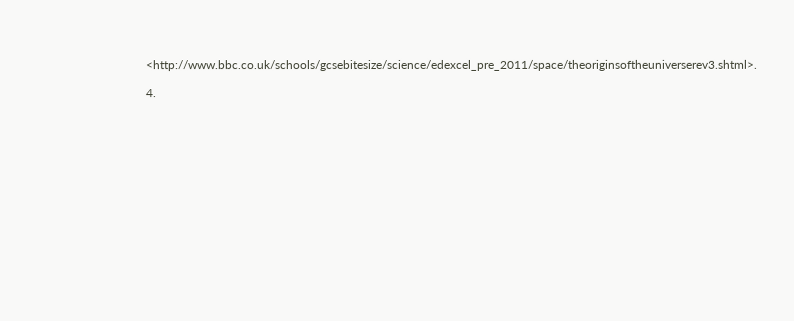<http://www.bbc.co.uk/schools/gcsebitesize/science/edexcel_pre_2011/space/theoriginsoftheuniverserev3.shtml>.

4.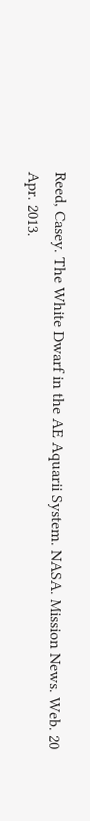Reed, Casey. The White Dwarf in the AE Aquarii System. NASA. Mission News. Web. 20 Apr. 2013.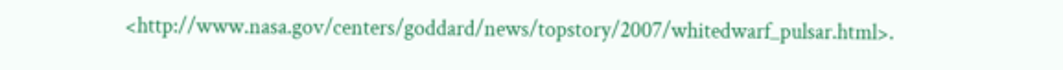<http://www.nasa.gov/centers/goddard/news/topstory/2007/whitedwarf_pulsar.html>.